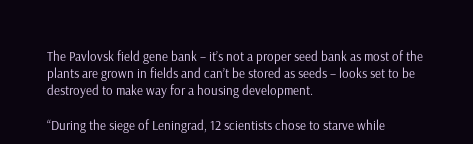The Pavlovsk field gene bank – it’s not a proper seed bank as most of the plants are grown in fields and can’t be stored as seeds – looks set to be destroyed to make way for a housing development.

“During the siege of Leningrad, 12 scientists chose to starve while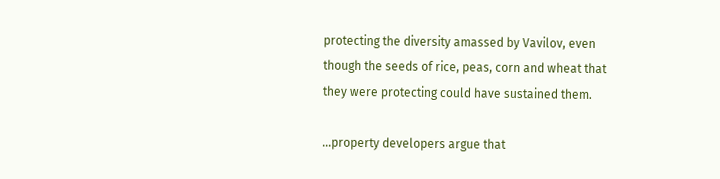protecting the diversity amassed by Vavilov, even though the seeds of rice, peas, corn and wheat that they were protecting could have sustained them.

…property developers argue that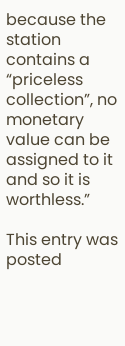because the station contains a “priceless collection”, no monetary value can be assigned to it and so it is worthless.”

This entry was posted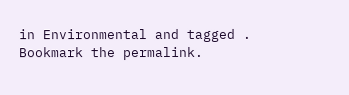in Environmental and tagged . Bookmark the permalink.